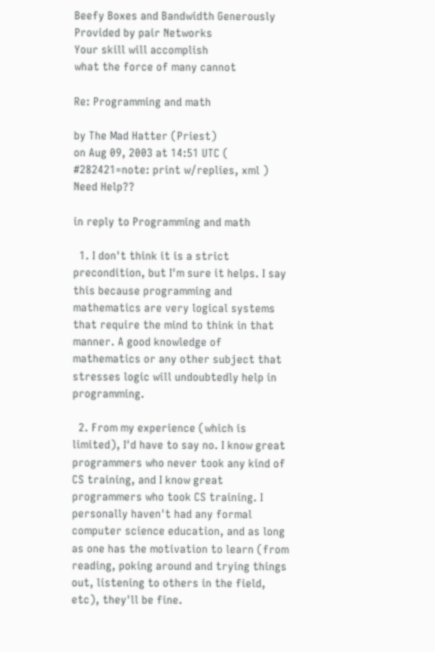Beefy Boxes and Bandwidth Generously Provided by pair Networks
Your skill will accomplish
what the force of many cannot

Re: Programming and math

by The Mad Hatter (Priest)
on Aug 09, 2003 at 14:51 UTC ( #282421=note: print w/replies, xml ) Need Help??

in reply to Programming and math

  1. I don't think it is a strict precondition, but I'm sure it helps. I say this because programming and mathematics are very logical systems that require the mind to think in that manner. A good knowledge of mathematics or any other subject that stresses logic will undoubtedly help in programming.

  2. From my experience (which is limited), I'd have to say no. I know great programmers who never took any kind of CS training, and I know great programmers who took CS training. I personally haven't had any formal computer science education, and as long as one has the motivation to learn (from reading, poking around and trying things out, listening to others in the field, etc), they'll be fine.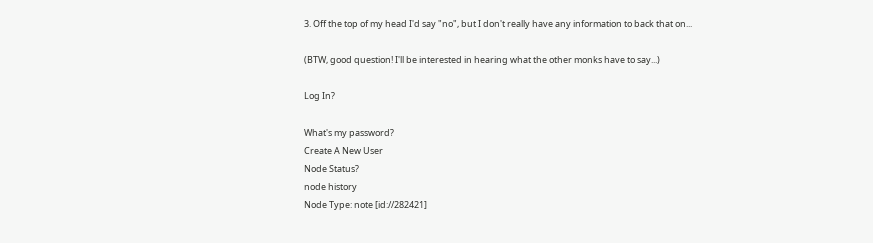3. Off the top of my head I'd say "no", but I don't really have any information to back that on...

(BTW, good question! I'll be interested in hearing what the other monks have to say...)

Log In?

What's my password?
Create A New User
Node Status?
node history
Node Type: note [id://282421]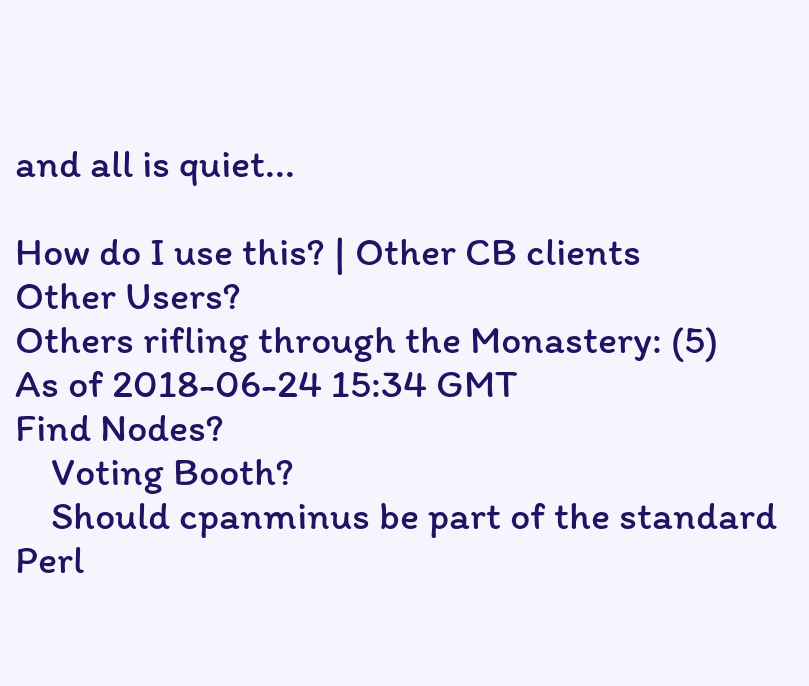and all is quiet...

How do I use this? | Other CB clients
Other Users?
Others rifling through the Monastery: (5)
As of 2018-06-24 15:34 GMT
Find Nodes?
    Voting Booth?
    Should cpanminus be part of the standard Perl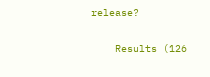release?

    Results (126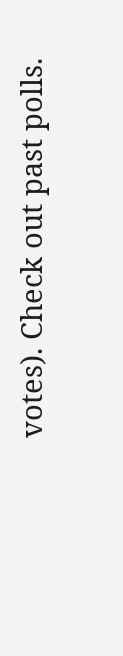votes). Check out past polls.